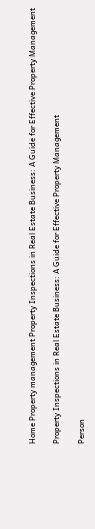Home Property management Property Inspections in Real Estate Business: A Guide for Effective Property Management

Property Inspections in Real Estate Business: A Guide for Effective Property Management

Person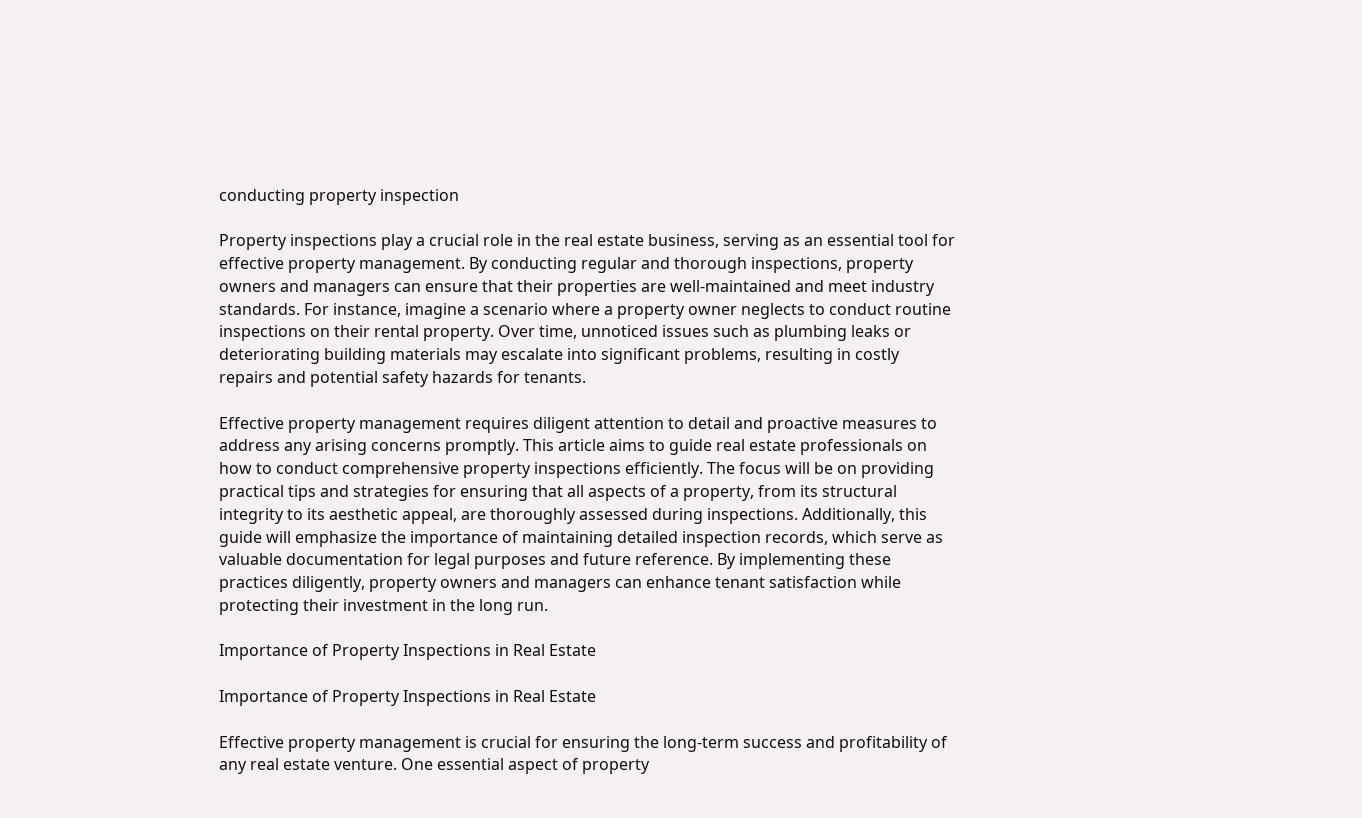conducting property inspection

Property inspections play a crucial role in the real estate business, serving as an essential tool for effective property management. By conducting regular and thorough inspections, property owners and managers can ensure that their properties are well-maintained and meet industry standards. For instance, imagine a scenario where a property owner neglects to conduct routine inspections on their rental property. Over time, unnoticed issues such as plumbing leaks or deteriorating building materials may escalate into significant problems, resulting in costly repairs and potential safety hazards for tenants.

Effective property management requires diligent attention to detail and proactive measures to address any arising concerns promptly. This article aims to guide real estate professionals on how to conduct comprehensive property inspections efficiently. The focus will be on providing practical tips and strategies for ensuring that all aspects of a property, from its structural integrity to its aesthetic appeal, are thoroughly assessed during inspections. Additionally, this guide will emphasize the importance of maintaining detailed inspection records, which serve as valuable documentation for legal purposes and future reference. By implementing these practices diligently, property owners and managers can enhance tenant satisfaction while protecting their investment in the long run.

Importance of Property Inspections in Real Estate

Importance of Property Inspections in Real Estate

Effective property management is crucial for ensuring the long-term success and profitability of any real estate venture. One essential aspect of property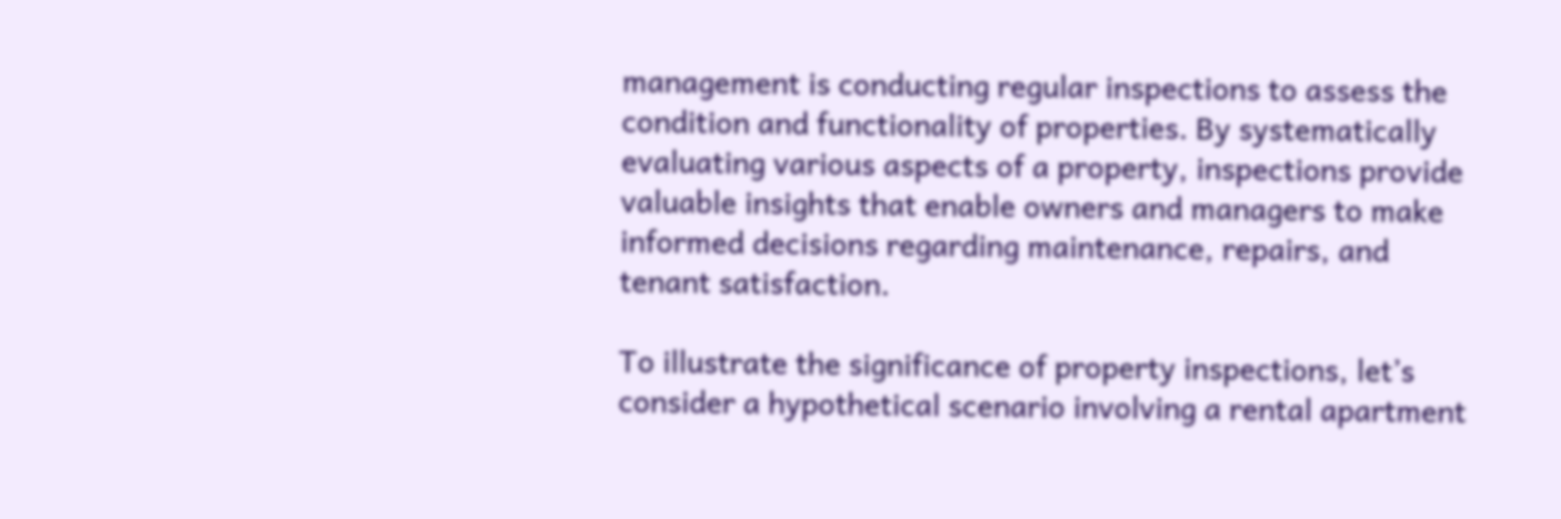management is conducting regular inspections to assess the condition and functionality of properties. By systematically evaluating various aspects of a property, inspections provide valuable insights that enable owners and managers to make informed decisions regarding maintenance, repairs, and tenant satisfaction.

To illustrate the significance of property inspections, let’s consider a hypothetical scenario involving a rental apartment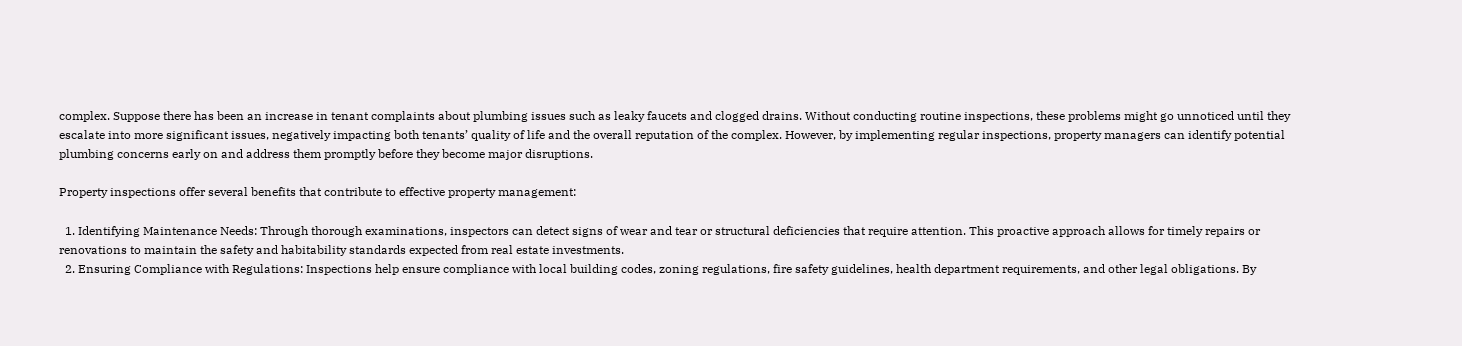complex. Suppose there has been an increase in tenant complaints about plumbing issues such as leaky faucets and clogged drains. Without conducting routine inspections, these problems might go unnoticed until they escalate into more significant issues, negatively impacting both tenants’ quality of life and the overall reputation of the complex. However, by implementing regular inspections, property managers can identify potential plumbing concerns early on and address them promptly before they become major disruptions.

Property inspections offer several benefits that contribute to effective property management:

  1. Identifying Maintenance Needs: Through thorough examinations, inspectors can detect signs of wear and tear or structural deficiencies that require attention. This proactive approach allows for timely repairs or renovations to maintain the safety and habitability standards expected from real estate investments.
  2. Ensuring Compliance with Regulations: Inspections help ensure compliance with local building codes, zoning regulations, fire safety guidelines, health department requirements, and other legal obligations. By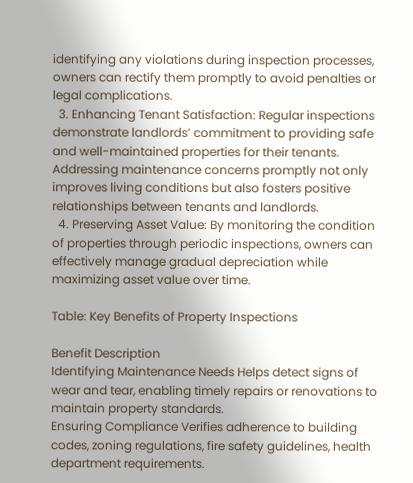identifying any violations during inspection processes, owners can rectify them promptly to avoid penalties or legal complications.
  3. Enhancing Tenant Satisfaction: Regular inspections demonstrate landlords’ commitment to providing safe and well-maintained properties for their tenants. Addressing maintenance concerns promptly not only improves living conditions but also fosters positive relationships between tenants and landlords.
  4. Preserving Asset Value: By monitoring the condition of properties through periodic inspections, owners can effectively manage gradual depreciation while maximizing asset value over time.

Table: Key Benefits of Property Inspections

Benefit Description
Identifying Maintenance Needs Helps detect signs of wear and tear, enabling timely repairs or renovations to maintain property standards.
Ensuring Compliance Verifies adherence to building codes, zoning regulations, fire safety guidelines, health department requirements.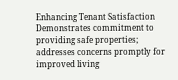Enhancing Tenant Satisfaction Demonstrates commitment to providing safe properties; addresses concerns promptly for improved living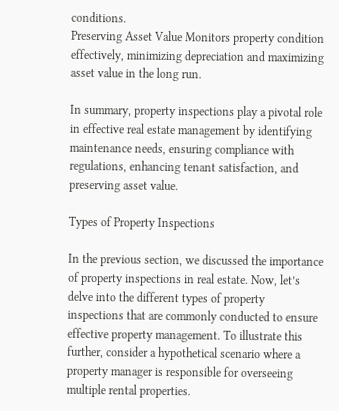conditions.
Preserving Asset Value Monitors property condition effectively, minimizing depreciation and maximizing asset value in the long run.

In summary, property inspections play a pivotal role in effective real estate management by identifying maintenance needs, ensuring compliance with regulations, enhancing tenant satisfaction, and preserving asset value.

Types of Property Inspections

In the previous section, we discussed the importance of property inspections in real estate. Now, let’s delve into the different types of property inspections that are commonly conducted to ensure effective property management. To illustrate this further, consider a hypothetical scenario where a property manager is responsible for overseeing multiple rental properties.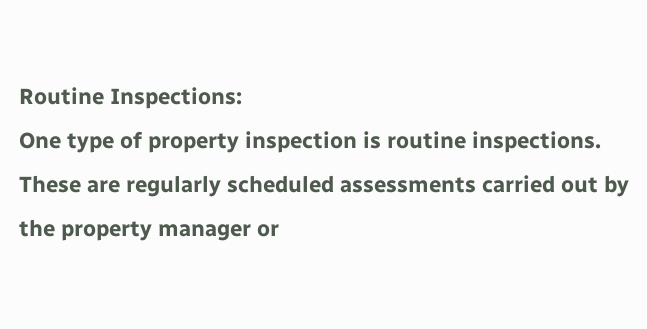Routine Inspections:
One type of property inspection is routine inspections. These are regularly scheduled assessments carried out by the property manager or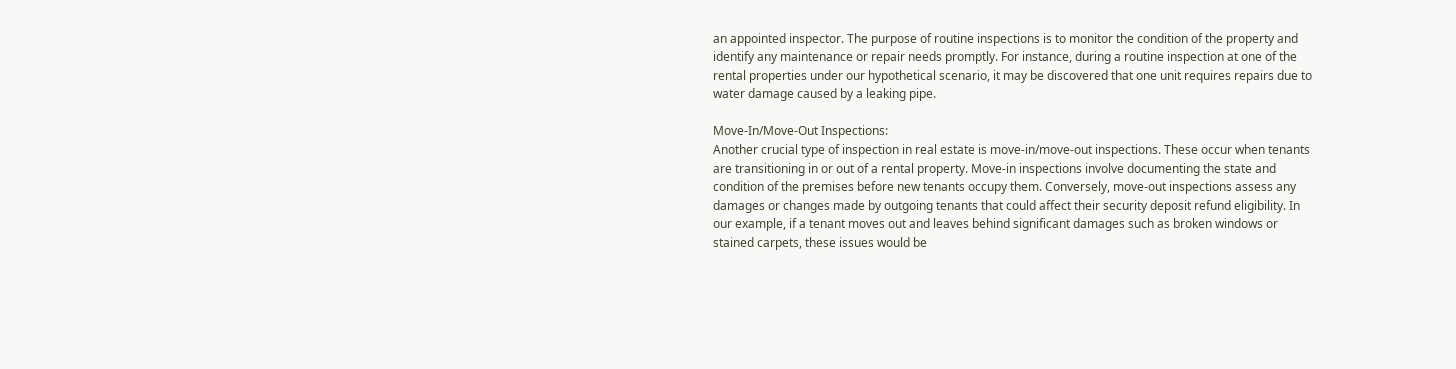an appointed inspector. The purpose of routine inspections is to monitor the condition of the property and identify any maintenance or repair needs promptly. For instance, during a routine inspection at one of the rental properties under our hypothetical scenario, it may be discovered that one unit requires repairs due to water damage caused by a leaking pipe.

Move-In/Move-Out Inspections:
Another crucial type of inspection in real estate is move-in/move-out inspections. These occur when tenants are transitioning in or out of a rental property. Move-in inspections involve documenting the state and condition of the premises before new tenants occupy them. Conversely, move-out inspections assess any damages or changes made by outgoing tenants that could affect their security deposit refund eligibility. In our example, if a tenant moves out and leaves behind significant damages such as broken windows or stained carpets, these issues would be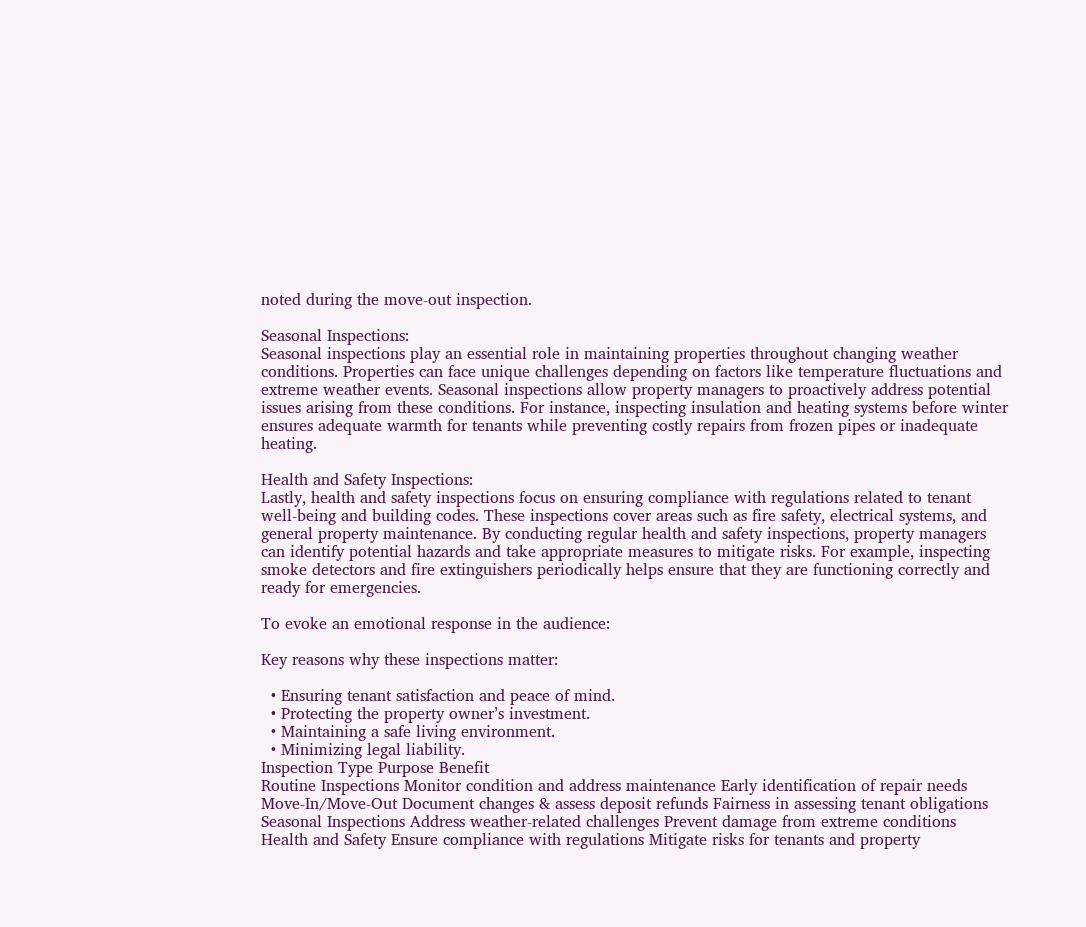noted during the move-out inspection.

Seasonal Inspections:
Seasonal inspections play an essential role in maintaining properties throughout changing weather conditions. Properties can face unique challenges depending on factors like temperature fluctuations and extreme weather events. Seasonal inspections allow property managers to proactively address potential issues arising from these conditions. For instance, inspecting insulation and heating systems before winter ensures adequate warmth for tenants while preventing costly repairs from frozen pipes or inadequate heating.

Health and Safety Inspections:
Lastly, health and safety inspections focus on ensuring compliance with regulations related to tenant well-being and building codes. These inspections cover areas such as fire safety, electrical systems, and general property maintenance. By conducting regular health and safety inspections, property managers can identify potential hazards and take appropriate measures to mitigate risks. For example, inspecting smoke detectors and fire extinguishers periodically helps ensure that they are functioning correctly and ready for emergencies.

To evoke an emotional response in the audience:

Key reasons why these inspections matter:

  • Ensuring tenant satisfaction and peace of mind.
  • Protecting the property owner’s investment.
  • Maintaining a safe living environment.
  • Minimizing legal liability.
Inspection Type Purpose Benefit
Routine Inspections Monitor condition and address maintenance Early identification of repair needs
Move-In/Move-Out Document changes & assess deposit refunds Fairness in assessing tenant obligations
Seasonal Inspections Address weather-related challenges Prevent damage from extreme conditions
Health and Safety Ensure compliance with regulations Mitigate risks for tenants and property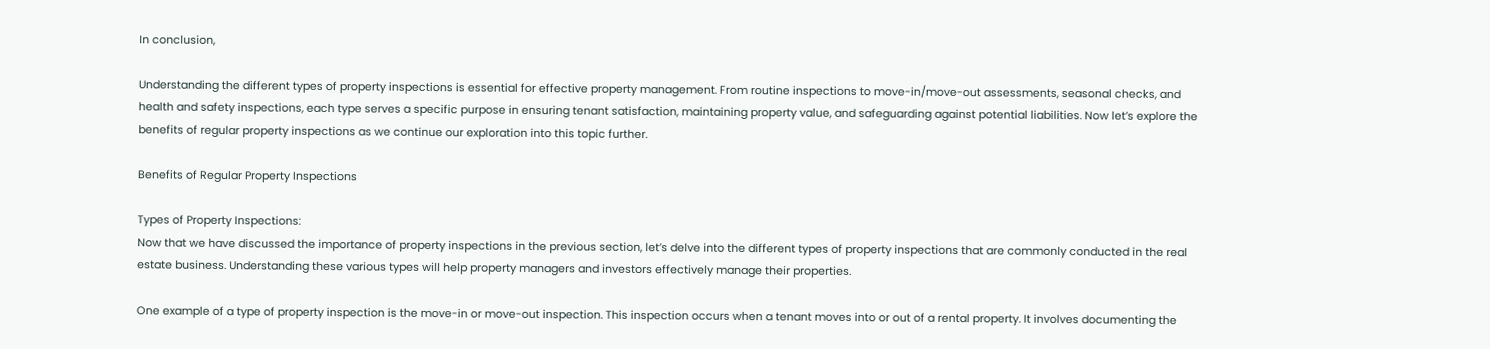In conclusion,

Understanding the different types of property inspections is essential for effective property management. From routine inspections to move-in/move-out assessments, seasonal checks, and health and safety inspections, each type serves a specific purpose in ensuring tenant satisfaction, maintaining property value, and safeguarding against potential liabilities. Now let’s explore the benefits of regular property inspections as we continue our exploration into this topic further.

Benefits of Regular Property Inspections

Types of Property Inspections:
Now that we have discussed the importance of property inspections in the previous section, let’s delve into the different types of property inspections that are commonly conducted in the real estate business. Understanding these various types will help property managers and investors effectively manage their properties.

One example of a type of property inspection is the move-in or move-out inspection. This inspection occurs when a tenant moves into or out of a rental property. It involves documenting the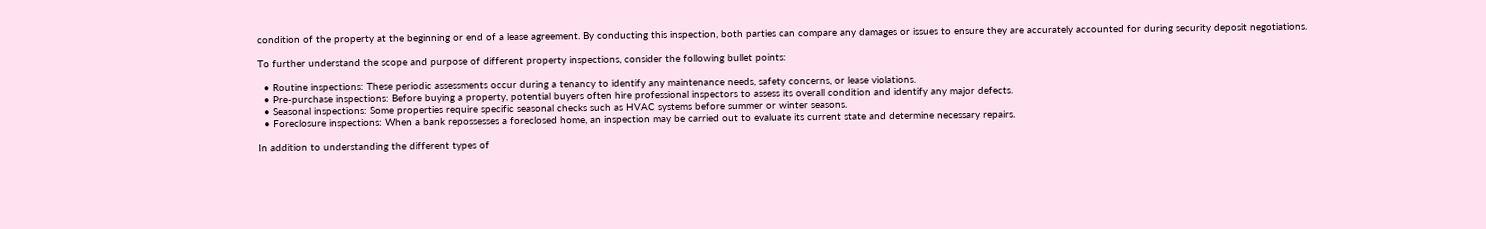condition of the property at the beginning or end of a lease agreement. By conducting this inspection, both parties can compare any damages or issues to ensure they are accurately accounted for during security deposit negotiations.

To further understand the scope and purpose of different property inspections, consider the following bullet points:

  • Routine inspections: These periodic assessments occur during a tenancy to identify any maintenance needs, safety concerns, or lease violations.
  • Pre-purchase inspections: Before buying a property, potential buyers often hire professional inspectors to assess its overall condition and identify any major defects.
  • Seasonal inspections: Some properties require specific seasonal checks such as HVAC systems before summer or winter seasons.
  • Foreclosure inspections: When a bank repossesses a foreclosed home, an inspection may be carried out to evaluate its current state and determine necessary repairs.

In addition to understanding the different types of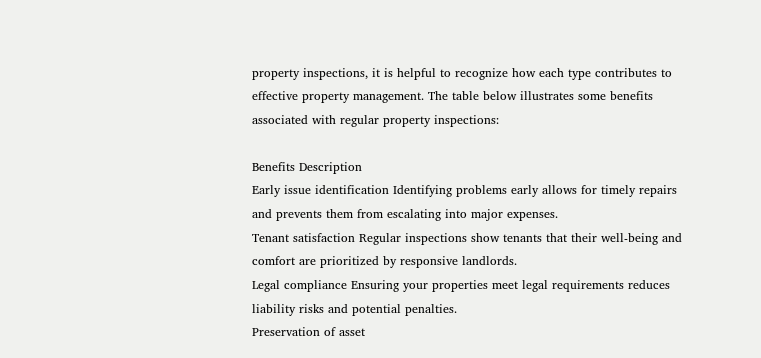property inspections, it is helpful to recognize how each type contributes to effective property management. The table below illustrates some benefits associated with regular property inspections:

Benefits Description
Early issue identification Identifying problems early allows for timely repairs and prevents them from escalating into major expenses.
Tenant satisfaction Regular inspections show tenants that their well-being and comfort are prioritized by responsive landlords.
Legal compliance Ensuring your properties meet legal requirements reduces liability risks and potential penalties.
Preservation of asset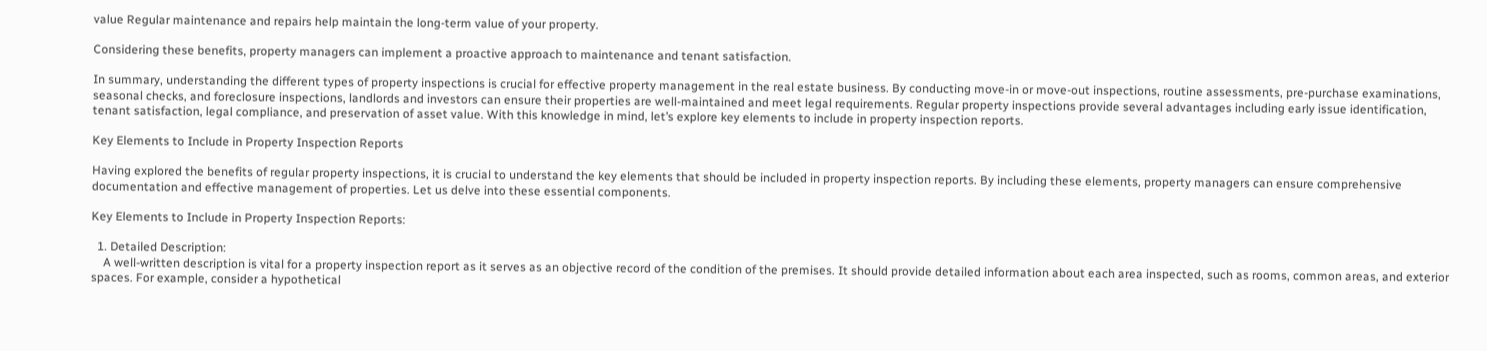value Regular maintenance and repairs help maintain the long-term value of your property.

Considering these benefits, property managers can implement a proactive approach to maintenance and tenant satisfaction.

In summary, understanding the different types of property inspections is crucial for effective property management in the real estate business. By conducting move-in or move-out inspections, routine assessments, pre-purchase examinations, seasonal checks, and foreclosure inspections, landlords and investors can ensure their properties are well-maintained and meet legal requirements. Regular property inspections provide several advantages including early issue identification, tenant satisfaction, legal compliance, and preservation of asset value. With this knowledge in mind, let’s explore key elements to include in property inspection reports.

Key Elements to Include in Property Inspection Reports

Having explored the benefits of regular property inspections, it is crucial to understand the key elements that should be included in property inspection reports. By including these elements, property managers can ensure comprehensive documentation and effective management of properties. Let us delve into these essential components.

Key Elements to Include in Property Inspection Reports:

  1. Detailed Description:
    A well-written description is vital for a property inspection report as it serves as an objective record of the condition of the premises. It should provide detailed information about each area inspected, such as rooms, common areas, and exterior spaces. For example, consider a hypothetical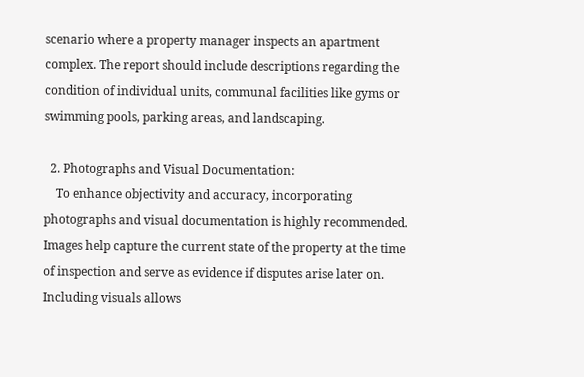scenario where a property manager inspects an apartment complex. The report should include descriptions regarding the condition of individual units, communal facilities like gyms or swimming pools, parking areas, and landscaping.

  2. Photographs and Visual Documentation:
    To enhance objectivity and accuracy, incorporating photographs and visual documentation is highly recommended. Images help capture the current state of the property at the time of inspection and serve as evidence if disputes arise later on. Including visuals allows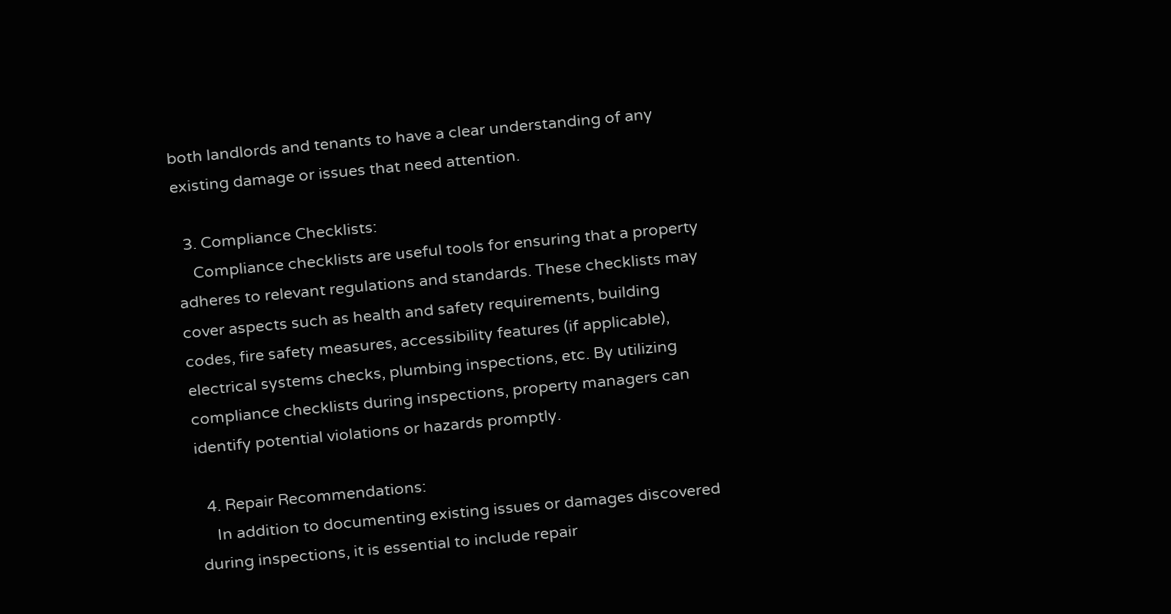both landlords and tenants to have a clear understanding of any existing damage or issues that need attention.

  3. Compliance Checklists:
    Compliance checklists are useful tools for ensuring that a property adheres to relevant regulations and standards. These checklists may cover aspects such as health and safety requirements, building codes, fire safety measures, accessibility features (if applicable), electrical systems checks, plumbing inspections, etc. By utilizing compliance checklists during inspections, property managers can identify potential violations or hazards promptly.

  4. Repair Recommendations:
    In addition to documenting existing issues or damages discovered during inspections, it is essential to include repair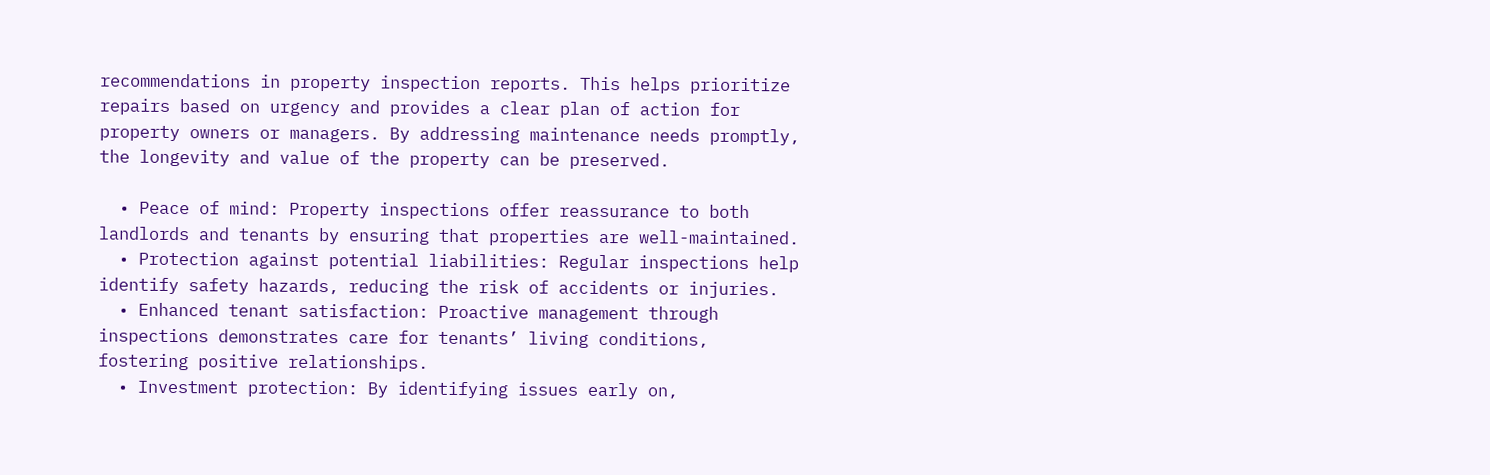recommendations in property inspection reports. This helps prioritize repairs based on urgency and provides a clear plan of action for property owners or managers. By addressing maintenance needs promptly, the longevity and value of the property can be preserved.

  • Peace of mind: Property inspections offer reassurance to both landlords and tenants by ensuring that properties are well-maintained.
  • Protection against potential liabilities: Regular inspections help identify safety hazards, reducing the risk of accidents or injuries.
  • Enhanced tenant satisfaction: Proactive management through inspections demonstrates care for tenants’ living conditions, fostering positive relationships.
  • Investment protection: By identifying issues early on,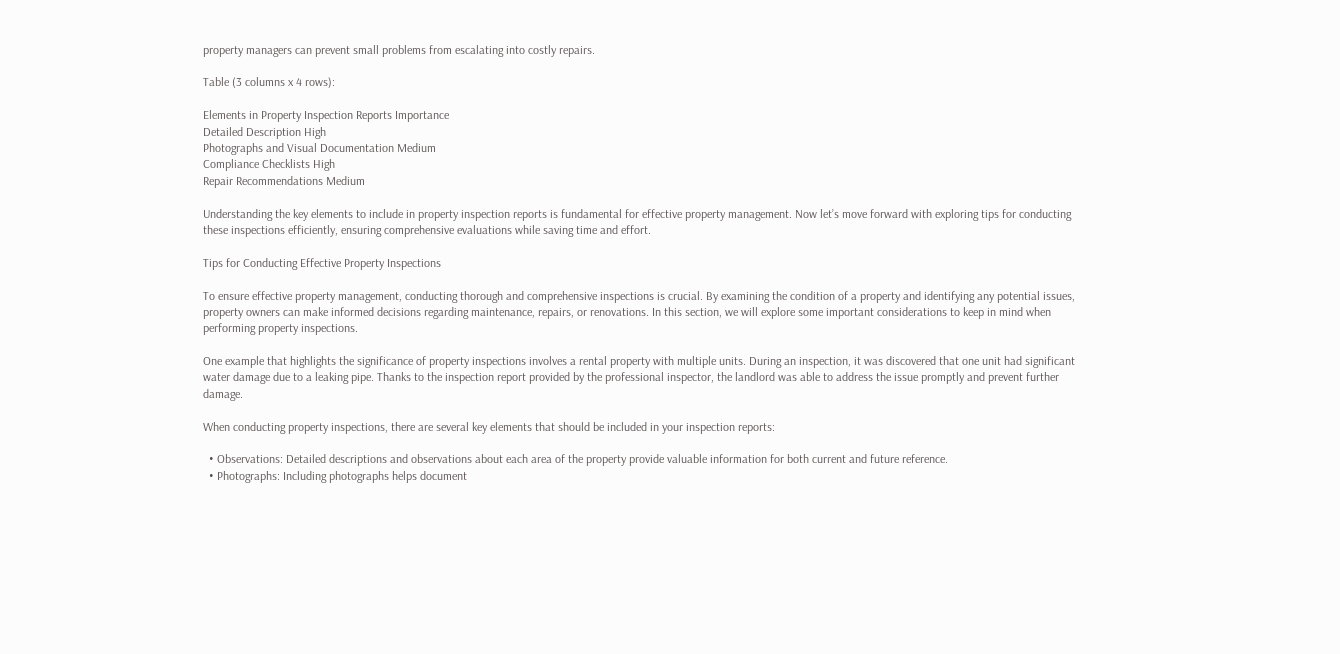property managers can prevent small problems from escalating into costly repairs.

Table (3 columns x 4 rows):

Elements in Property Inspection Reports Importance
Detailed Description High
Photographs and Visual Documentation Medium
Compliance Checklists High
Repair Recommendations Medium

Understanding the key elements to include in property inspection reports is fundamental for effective property management. Now let’s move forward with exploring tips for conducting these inspections efficiently, ensuring comprehensive evaluations while saving time and effort.

Tips for Conducting Effective Property Inspections

To ensure effective property management, conducting thorough and comprehensive inspections is crucial. By examining the condition of a property and identifying any potential issues, property owners can make informed decisions regarding maintenance, repairs, or renovations. In this section, we will explore some important considerations to keep in mind when performing property inspections.

One example that highlights the significance of property inspections involves a rental property with multiple units. During an inspection, it was discovered that one unit had significant water damage due to a leaking pipe. Thanks to the inspection report provided by the professional inspector, the landlord was able to address the issue promptly and prevent further damage.

When conducting property inspections, there are several key elements that should be included in your inspection reports:

  • Observations: Detailed descriptions and observations about each area of the property provide valuable information for both current and future reference.
  • Photographs: Including photographs helps document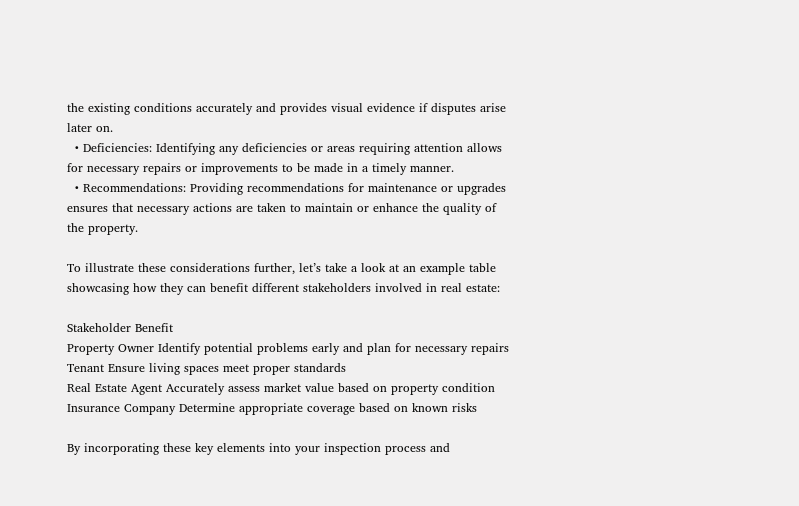the existing conditions accurately and provides visual evidence if disputes arise later on.
  • Deficiencies: Identifying any deficiencies or areas requiring attention allows for necessary repairs or improvements to be made in a timely manner.
  • Recommendations: Providing recommendations for maintenance or upgrades ensures that necessary actions are taken to maintain or enhance the quality of the property.

To illustrate these considerations further, let’s take a look at an example table showcasing how they can benefit different stakeholders involved in real estate:

Stakeholder Benefit
Property Owner Identify potential problems early and plan for necessary repairs
Tenant Ensure living spaces meet proper standards
Real Estate Agent Accurately assess market value based on property condition
Insurance Company Determine appropriate coverage based on known risks

By incorporating these key elements into your inspection process and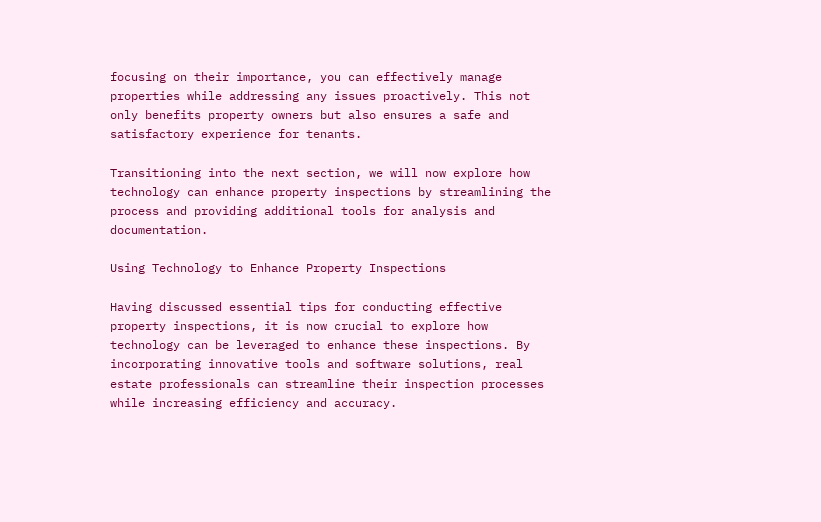focusing on their importance, you can effectively manage properties while addressing any issues proactively. This not only benefits property owners but also ensures a safe and satisfactory experience for tenants.

Transitioning into the next section, we will now explore how technology can enhance property inspections by streamlining the process and providing additional tools for analysis and documentation.

Using Technology to Enhance Property Inspections

Having discussed essential tips for conducting effective property inspections, it is now crucial to explore how technology can be leveraged to enhance these inspections. By incorporating innovative tools and software solutions, real estate professionals can streamline their inspection processes while increasing efficiency and accuracy.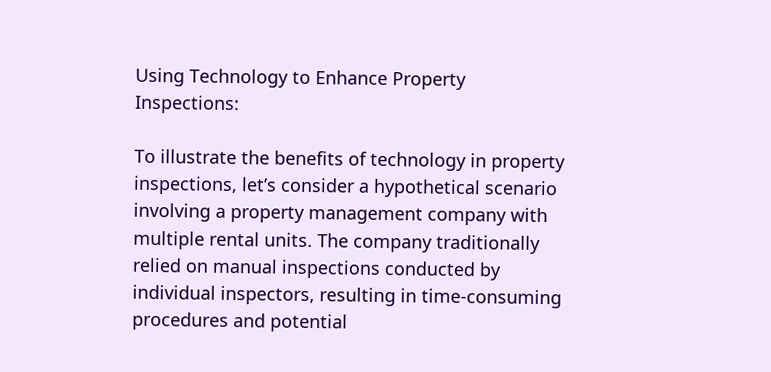Using Technology to Enhance Property Inspections:

To illustrate the benefits of technology in property inspections, let’s consider a hypothetical scenario involving a property management company with multiple rental units. The company traditionally relied on manual inspections conducted by individual inspectors, resulting in time-consuming procedures and potential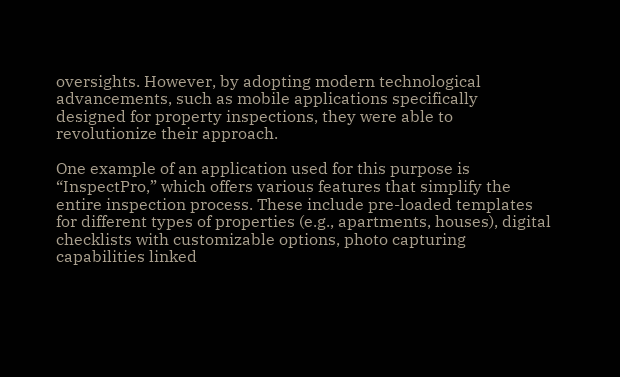oversights. However, by adopting modern technological advancements, such as mobile applications specifically designed for property inspections, they were able to revolutionize their approach.

One example of an application used for this purpose is “InspectPro,” which offers various features that simplify the entire inspection process. These include pre-loaded templates for different types of properties (e.g., apartments, houses), digital checklists with customizable options, photo capturing capabilities linked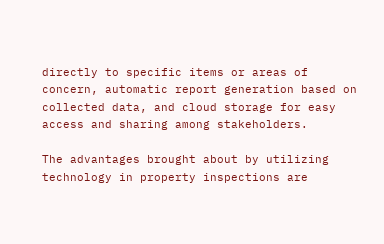directly to specific items or areas of concern, automatic report generation based on collected data, and cloud storage for easy access and sharing among stakeholders.

The advantages brought about by utilizing technology in property inspections are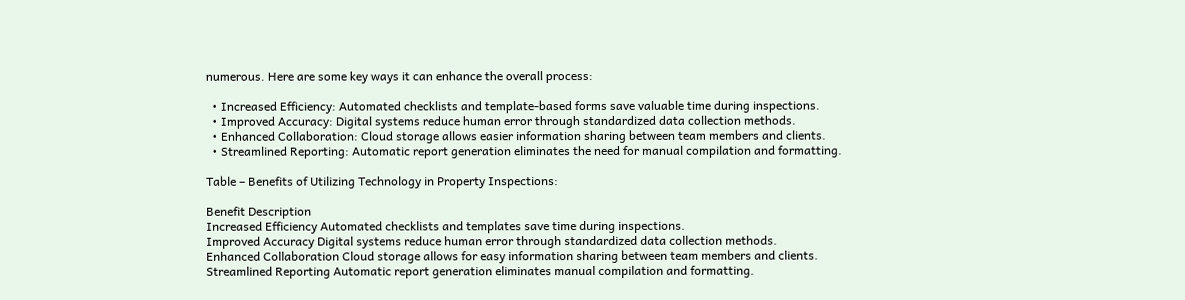numerous. Here are some key ways it can enhance the overall process:

  • Increased Efficiency: Automated checklists and template-based forms save valuable time during inspections.
  • Improved Accuracy: Digital systems reduce human error through standardized data collection methods.
  • Enhanced Collaboration: Cloud storage allows easier information sharing between team members and clients.
  • Streamlined Reporting: Automatic report generation eliminates the need for manual compilation and formatting.

Table – Benefits of Utilizing Technology in Property Inspections:

Benefit Description
Increased Efficiency Automated checklists and templates save time during inspections.
Improved Accuracy Digital systems reduce human error through standardized data collection methods.
Enhanced Collaboration Cloud storage allows for easy information sharing between team members and clients.
Streamlined Reporting Automatic report generation eliminates manual compilation and formatting.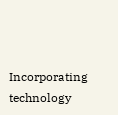Incorporating technology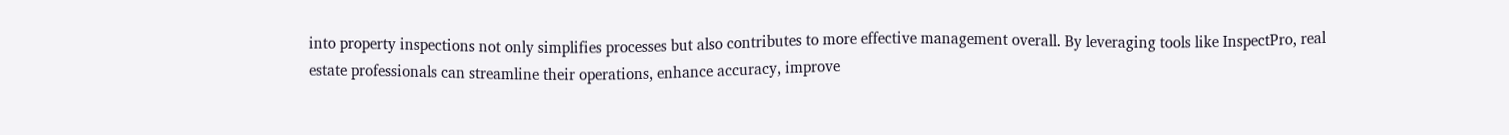into property inspections not only simplifies processes but also contributes to more effective management overall. By leveraging tools like InspectPro, real estate professionals can streamline their operations, enhance accuracy, improve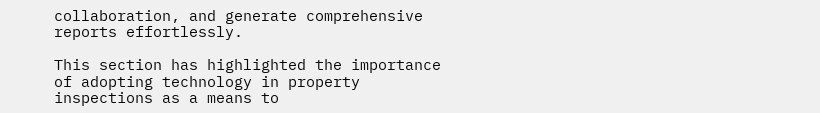collaboration, and generate comprehensive reports effortlessly.

This section has highlighted the importance of adopting technology in property inspections as a means to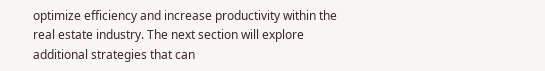optimize efficiency and increase productivity within the real estate industry. The next section will explore additional strategies that can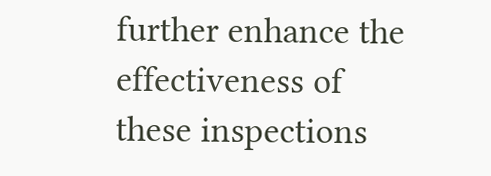further enhance the effectiveness of these inspections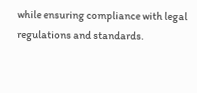while ensuring compliance with legal regulations and standards.